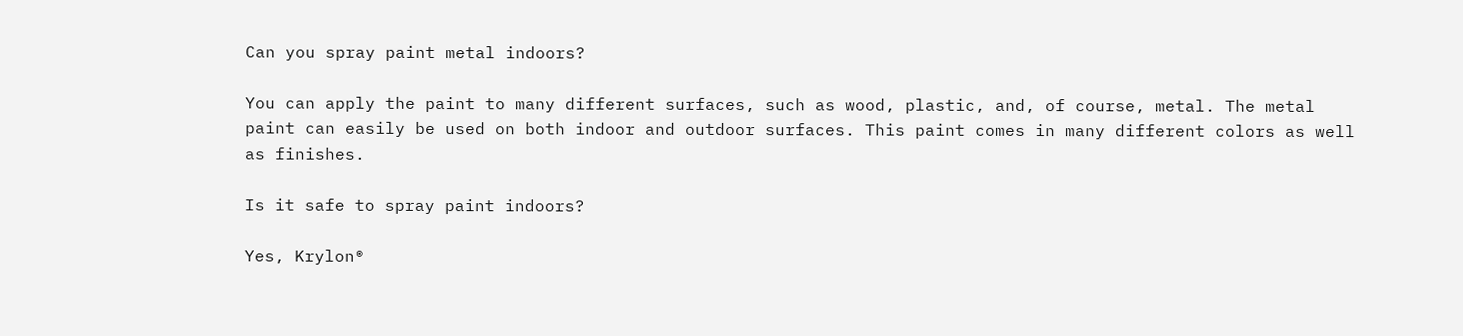Can you spray paint metal indoors?

You can apply the paint to many different surfaces, such as wood, plastic, and, of course, metal. The metal paint can easily be used on both indoor and outdoor surfaces. This paint comes in many different colors as well as finishes.

Is it safe to spray paint indoors?

Yes, Krylon®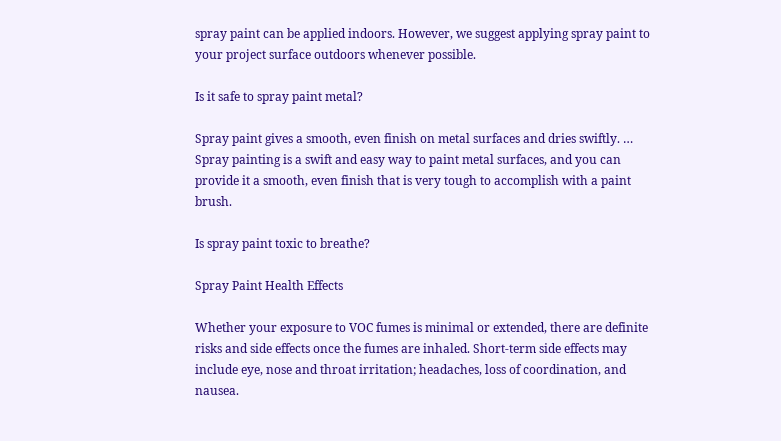spray paint can be applied indoors. However, we suggest applying spray paint to your project surface outdoors whenever possible.

Is it safe to spray paint metal?

Spray paint gives a smooth, even finish on metal surfaces and dries swiftly. … Spray painting is a swift and easy way to paint metal surfaces, and you can provide it a smooth, even finish that is very tough to accomplish with a paint brush.

Is spray paint toxic to breathe?

Spray Paint Health Effects

Whether your exposure to VOC fumes is minimal or extended, there are definite risks and side effects once the fumes are inhaled. Short-term side effects may include eye, nose and throat irritation; headaches, loss of coordination, and nausea.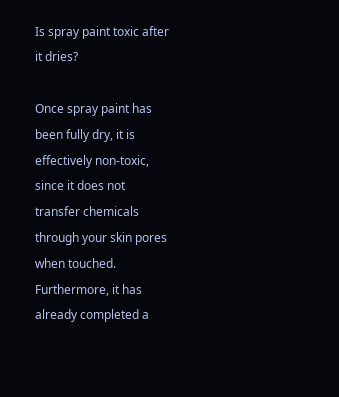Is spray paint toxic after it dries?

Once spray paint has been fully dry, it is effectively non-toxic, since it does not transfer chemicals through your skin pores when touched. Furthermore, it has already completed a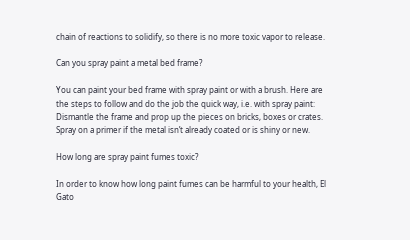chain of reactions to solidify, so there is no more toxic vapor to release.

Can you spray paint a metal bed frame?

You can paint your bed frame with spray paint or with a brush. Here are the steps to follow and do the job the quick way, i.e. with spray paint: Dismantle the frame and prop up the pieces on bricks, boxes or crates. Spray on a primer if the metal isn’t already coated or is shiny or new.

How long are spray paint fumes toxic?

In order to know how long paint fumes can be harmful to your health, El Gato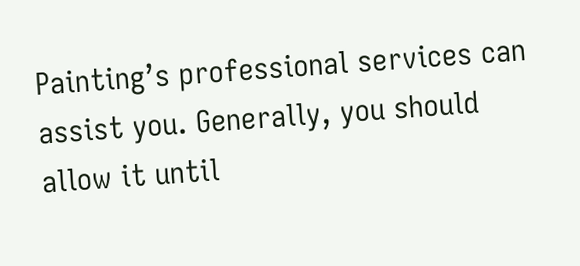Painting’s professional services can assist you. Generally, you should allow it until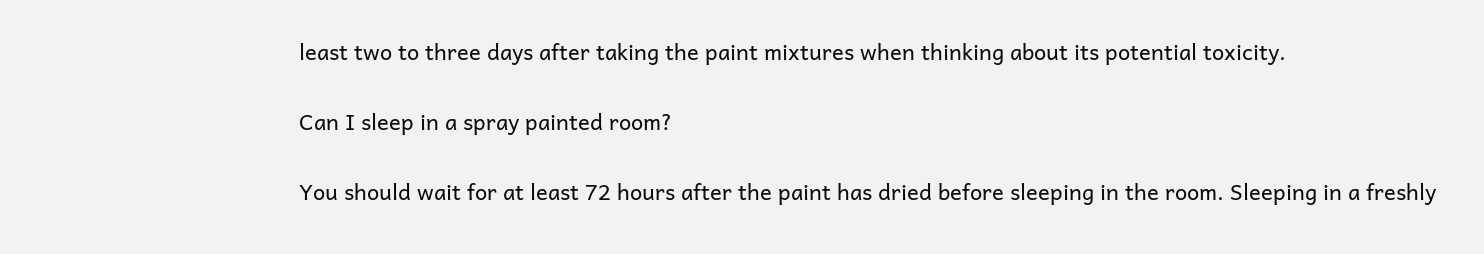least two to three days after taking the paint mixtures when thinking about its potential toxicity.

Can I sleep in a spray painted room?

You should wait for at least 72 hours after the paint has dried before sleeping in the room. Sleeping in a freshly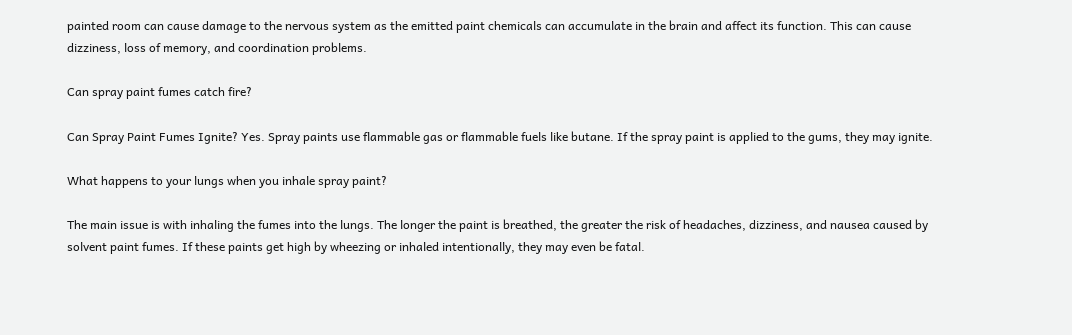painted room can cause damage to the nervous system as the emitted paint chemicals can accumulate in the brain and affect its function. This can cause dizziness, loss of memory, and coordination problems.

Can spray paint fumes catch fire?

Can Spray Paint Fumes Ignite? Yes. Spray paints use flammable gas or flammable fuels like butane. If the spray paint is applied to the gums, they may ignite.

What happens to your lungs when you inhale spray paint?

The main issue is with inhaling the fumes into the lungs. The longer the paint is breathed, the greater the risk of headaches, dizziness, and nausea caused by solvent paint fumes. If these paints get high by wheezing or inhaled intentionally, they may even be fatal.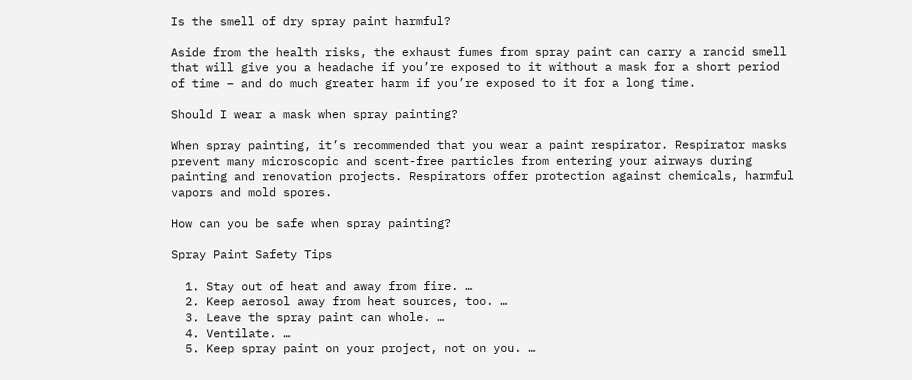Is the smell of dry spray paint harmful?

Aside from the health risks, the exhaust fumes from spray paint can carry a rancid smell that will give you a headache if you’re exposed to it without a mask for a short period of time – and do much greater harm if you’re exposed to it for a long time.

Should I wear a mask when spray painting?

When spray painting, it’s recommended that you wear a paint respirator. Respirator masks prevent many microscopic and scent-free particles from entering your airways during painting and renovation projects. Respirators offer protection against chemicals, harmful vapors and mold spores.

How can you be safe when spray painting?

Spray Paint Safety Tips

  1. Stay out of heat and away from fire. …
  2. Keep aerosol away from heat sources, too. …
  3. Leave the spray paint can whole. …
  4. Ventilate. …
  5. Keep spray paint on your project, not on you. …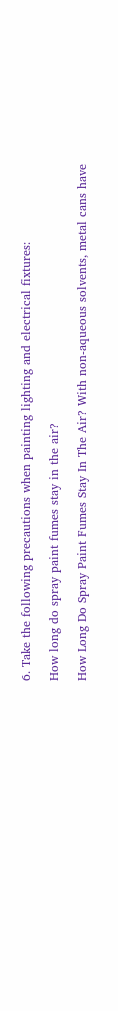6. Take the following precautions when painting lighting and electrical fixtures:

How long do spray paint fumes stay in the air?

How Long Do Spray Paint Fumes Stay In The Air? With non-aqueous solvents, metal cans have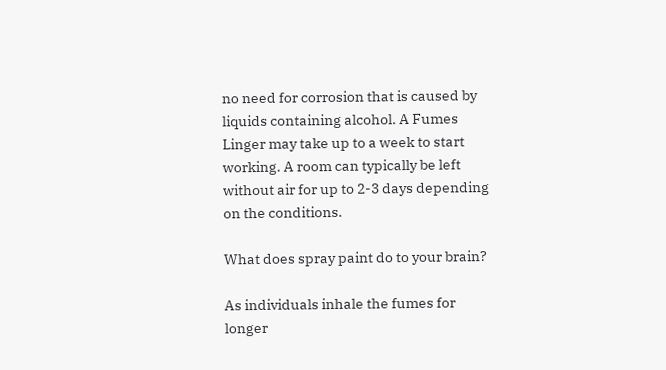no need for corrosion that is caused by liquids containing alcohol. A Fumes Linger may take up to a week to start working. A room can typically be left without air for up to 2-3 days depending on the conditions.

What does spray paint do to your brain?

As individuals inhale the fumes for longer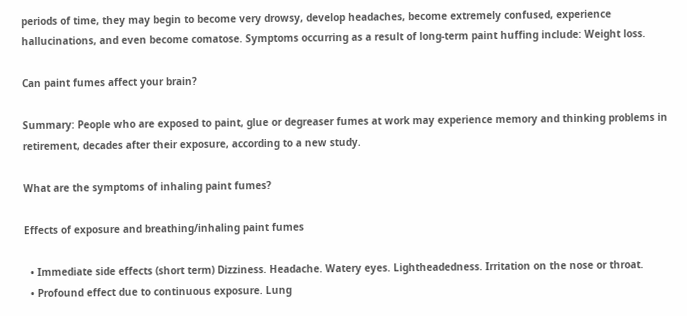periods of time, they may begin to become very drowsy, develop headaches, become extremely confused, experience hallucinations, and even become comatose. Symptoms occurring as a result of long-term paint huffing include: Weight loss.

Can paint fumes affect your brain?

Summary: People who are exposed to paint, glue or degreaser fumes at work may experience memory and thinking problems in retirement, decades after their exposure, according to a new study.

What are the symptoms of inhaling paint fumes?

Effects of exposure and breathing/inhaling paint fumes

  • Immediate side effects (short term) Dizziness. Headache. Watery eyes. Lightheadedness. Irritation on the nose or throat.
  • Profound effect due to continuous exposure. Lung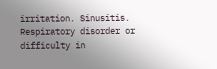irritation. Sinusitis. Respiratory disorder or difficulty in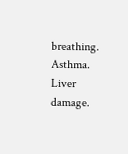breathing. Asthma. Liver damage.